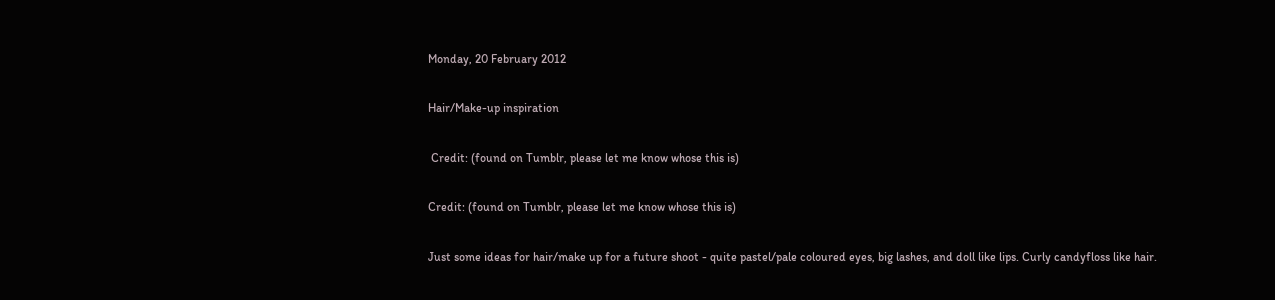Monday, 20 February 2012

Hair/Make-up inspiration

 Credit: (found on Tumblr, please let me know whose this is)

Credit: (found on Tumblr, please let me know whose this is)

Just some ideas for hair/make up for a future shoot - quite pastel/pale coloured eyes, big lashes, and doll like lips. Curly candyfloss like hair.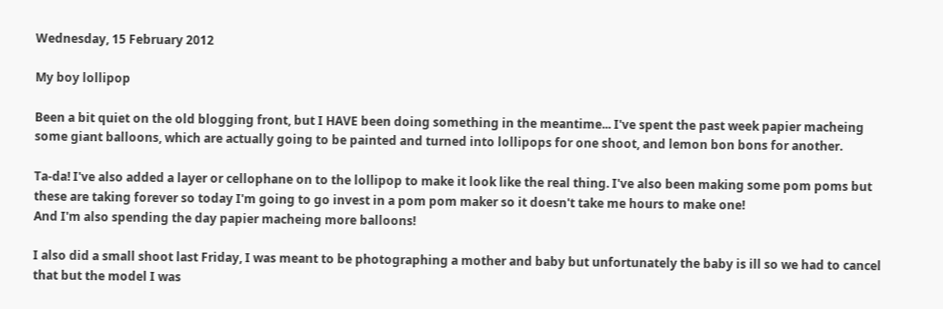Wednesday, 15 February 2012

My boy lollipop

Been a bit quiet on the old blogging front, but I HAVE been doing something in the meantime... I've spent the past week papier macheing some giant balloons, which are actually going to be painted and turned into lollipops for one shoot, and lemon bon bons for another.

Ta-da! I've also added a layer or cellophane on to the lollipop to make it look like the real thing. I've also been making some pom poms but these are taking forever so today I'm going to go invest in a pom pom maker so it doesn't take me hours to make one!
And I'm also spending the day papier macheing more balloons!

I also did a small shoot last Friday, I was meant to be photographing a mother and baby but unfortunately the baby is ill so we had to cancel that but the model I was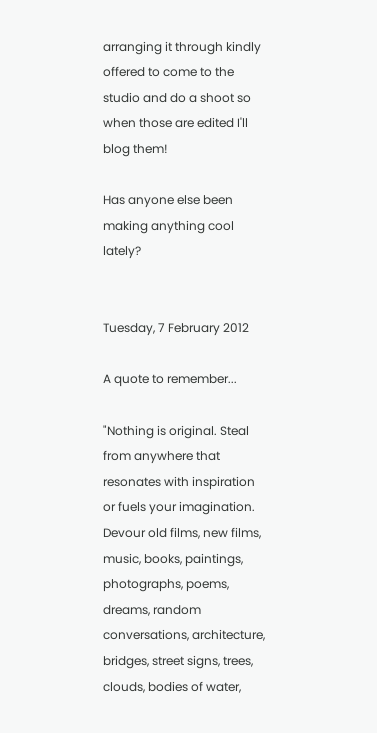arranging it through kindly offered to come to the studio and do a shoot so when those are edited I'll blog them!

Has anyone else been making anything cool lately?


Tuesday, 7 February 2012

A quote to remember...

"Nothing is original. Steal from anywhere that resonates with inspiration or fuels your imagination. Devour old films, new films, music, books, paintings, photographs, poems, dreams, random conversations, architecture, bridges, street signs, trees, clouds, bodies of water,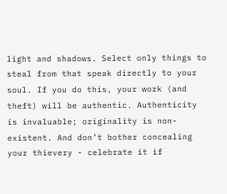light and shadows. Select only things to steal from that speak directly to your soul. If you do this, your work (and theft) will be authentic. Authenticity is invaluable; originality is non-existent. And don’t bother concealing your thievery - celebrate it if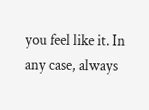you feel like it. In any case, always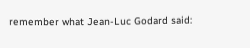remember what Jean-Luc Godard said: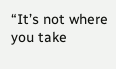“It’s not where you take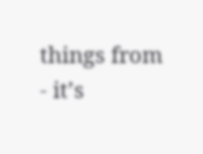things from - it’s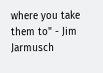where you take them to" - Jim Jarmusch